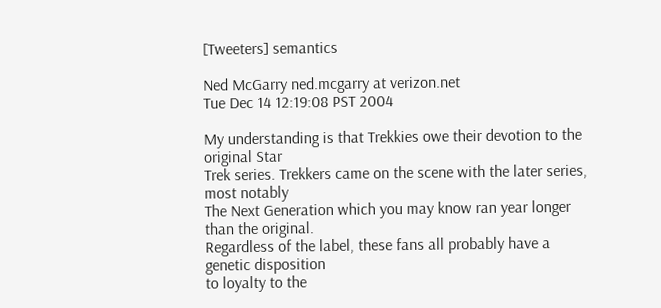[Tweeters] semantics

Ned McGarry ned.mcgarry at verizon.net
Tue Dec 14 12:19:08 PST 2004

My understanding is that Trekkies owe their devotion to the original Star
Trek series. Trekkers came on the scene with the later series, most notably
The Next Generation which you may know ran year longer than the original.
Regardless of the label, these fans all probably have a genetic disposition
to loyalty to the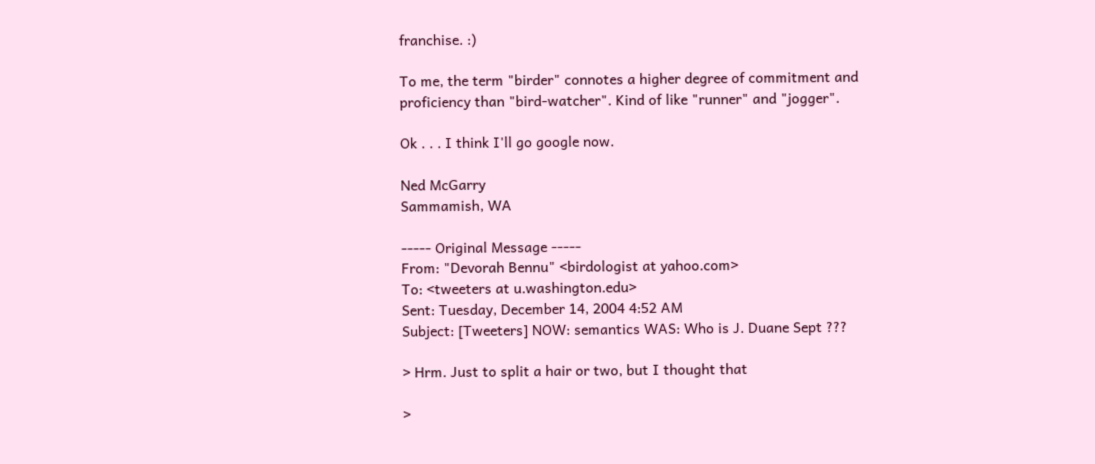franchise. :)

To me, the term "birder" connotes a higher degree of commitment and
proficiency than "bird-watcher". Kind of like "runner" and "jogger".

Ok . . . I think I'll go google now.

Ned McGarry
Sammamish, WA

----- Original Message -----
From: "Devorah Bennu" <birdologist at yahoo.com>
To: <tweeters at u.washington.edu>
Sent: Tuesday, December 14, 2004 4:52 AM
Subject: [Tweeters] NOW: semantics WAS: Who is J. Duane Sept ???

> Hrm. Just to split a hair or two, but I thought that

>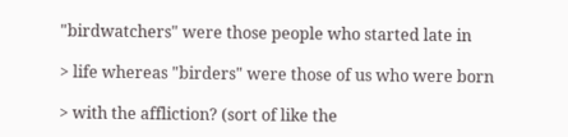"birdwatchers" were those people who started late in

> life whereas "birders" were those of us who were born

> with the affliction? (sort of like the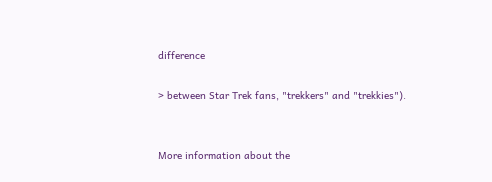difference

> between Star Trek fans, "trekkers" and "trekkies").


More information about the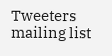Tweeters mailing list